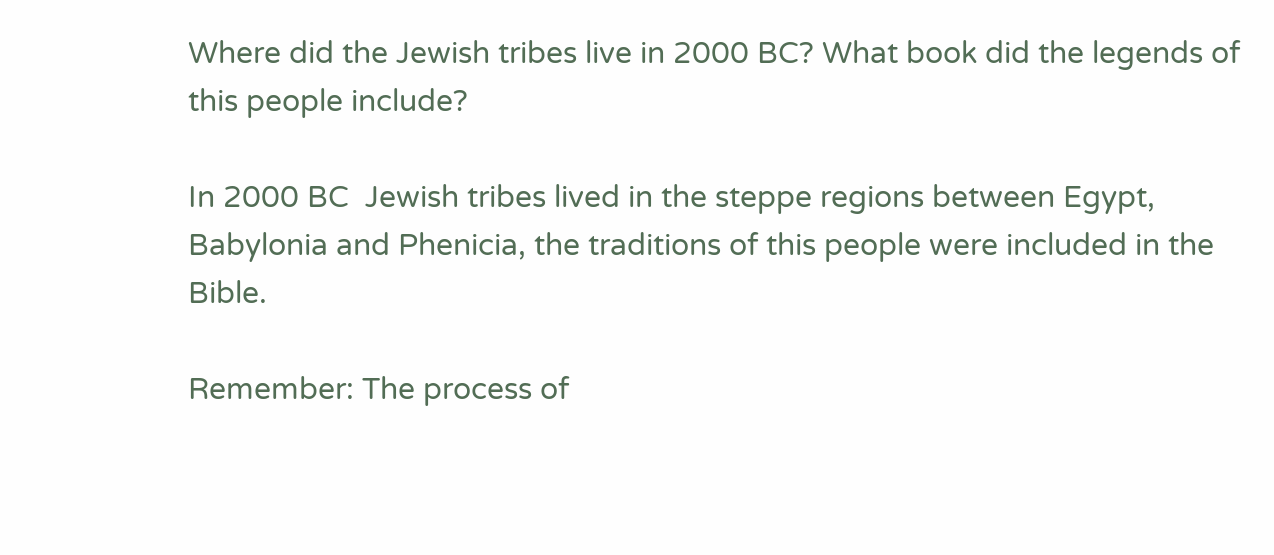Where did the Jewish tribes live in 2000 BC? What book did the legends of this people include?

In 2000 BC  Jewish tribes lived in the steppe regions between Egypt, Babylonia and Phenicia, the traditions of this people were included in the Bible.

Remember: The process of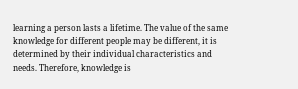learning a person lasts a lifetime. The value of the same knowledge for different people may be different, it is determined by their individual characteristics and needs. Therefore, knowledge is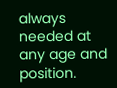always needed at any age and position.